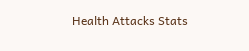Health Attacks Stats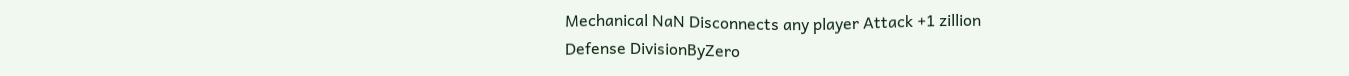Mechanical NaN Disconnects any player Attack +1 zillion
Defense DivisionByZero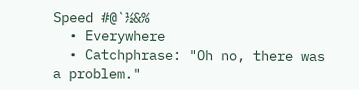Speed #@`½&%
  • Everywhere
  • Catchphrase: "Oh no, there was a problem."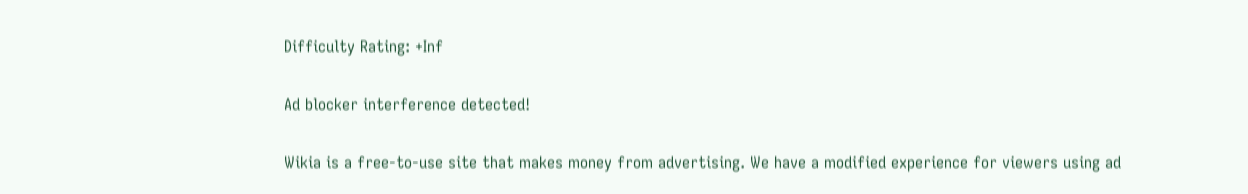Difficulty Rating: +Inf

Ad blocker interference detected!

Wikia is a free-to-use site that makes money from advertising. We have a modified experience for viewers using ad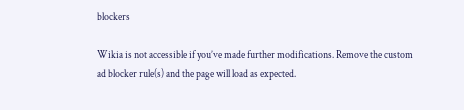blockers

Wikia is not accessible if you’ve made further modifications. Remove the custom ad blocker rule(s) and the page will load as expected.